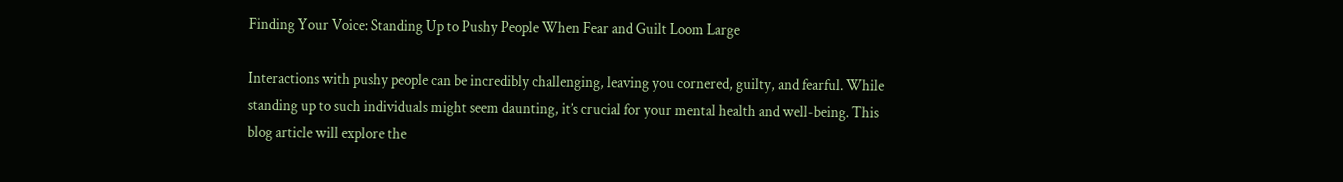Finding Your Voice: Standing Up to Pushy People When Fear and Guilt Loom Large

Interactions with pushy people can be incredibly challenging, leaving you cornered, guilty, and fearful. While standing up to such individuals might seem daunting, it’s crucial for your mental health and well-being. This blog article will explore the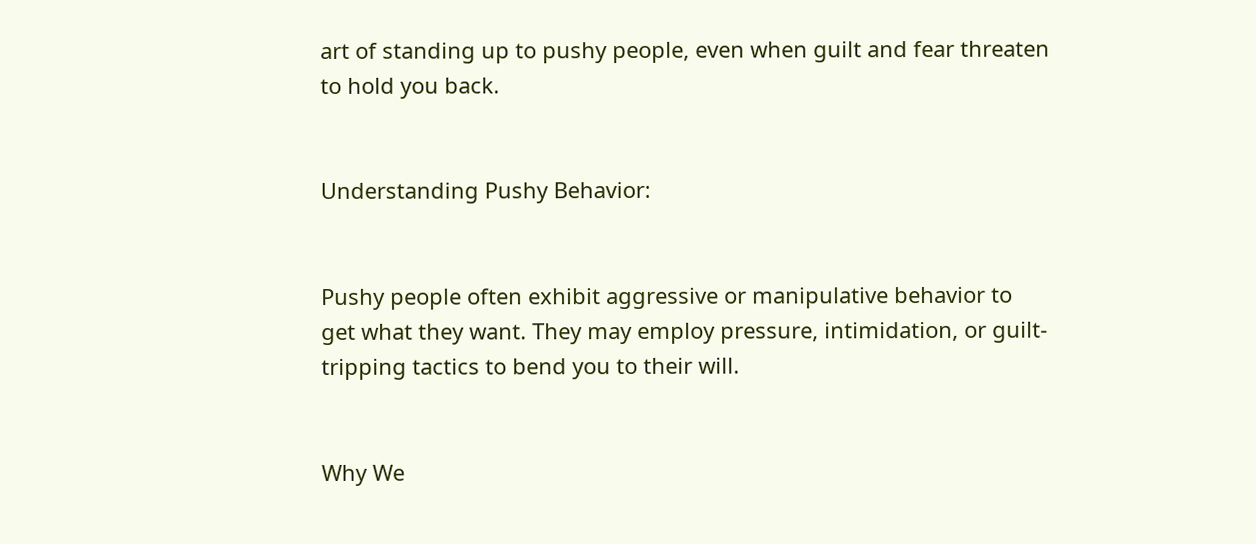art of standing up to pushy people, even when guilt and fear threaten to hold you back.


Understanding Pushy Behavior:


Pushy people often exhibit aggressive or manipulative behavior to get what they want. They may employ pressure, intimidation, or guilt-tripping tactics to bend you to their will.


Why We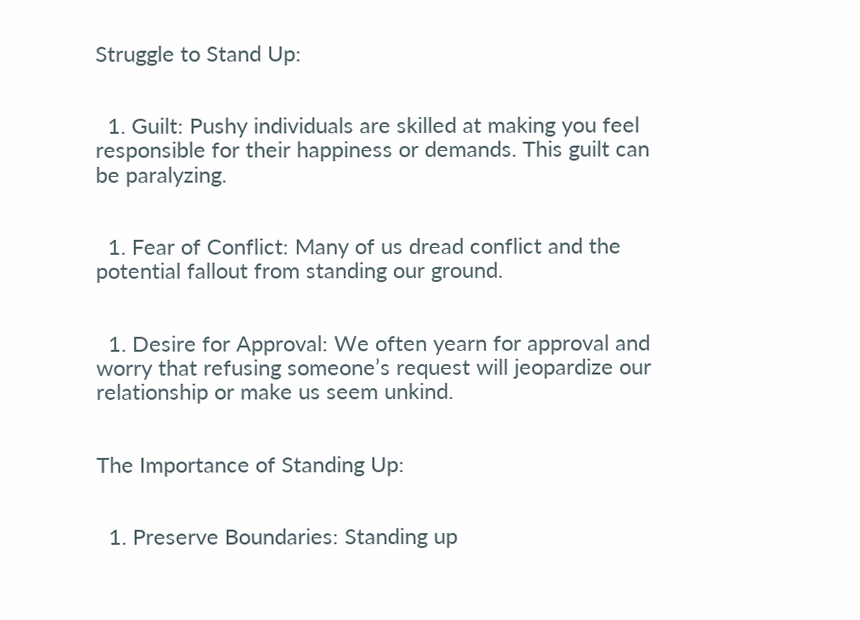Struggle to Stand Up:


  1. Guilt: Pushy individuals are skilled at making you feel responsible for their happiness or demands. This guilt can be paralyzing.


  1. Fear of Conflict: Many of us dread conflict and the potential fallout from standing our ground.


  1. Desire for Approval: We often yearn for approval and worry that refusing someone’s request will jeopardize our relationship or make us seem unkind.


The Importance of Standing Up:


  1. Preserve Boundaries: Standing up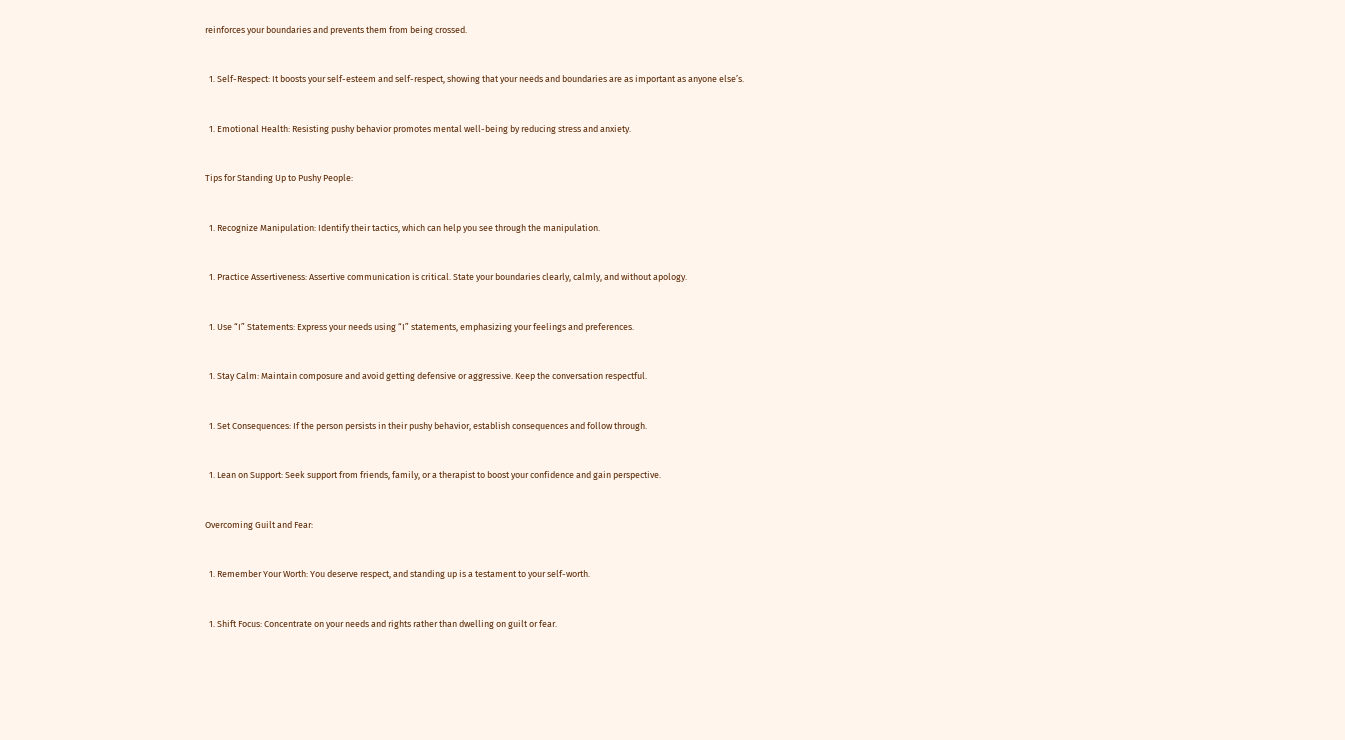reinforces your boundaries and prevents them from being crossed.


  1. Self-Respect: It boosts your self-esteem and self-respect, showing that your needs and boundaries are as important as anyone else’s.


  1. Emotional Health: Resisting pushy behavior promotes mental well-being by reducing stress and anxiety.


Tips for Standing Up to Pushy People:


  1. Recognize Manipulation: Identify their tactics, which can help you see through the manipulation.


  1. Practice Assertiveness: Assertive communication is critical. State your boundaries clearly, calmly, and without apology.


  1. Use “I” Statements: Express your needs using “I” statements, emphasizing your feelings and preferences.


  1. Stay Calm: Maintain composure and avoid getting defensive or aggressive. Keep the conversation respectful.


  1. Set Consequences: If the person persists in their pushy behavior, establish consequences and follow through.


  1. Lean on Support: Seek support from friends, family, or a therapist to boost your confidence and gain perspective.


Overcoming Guilt and Fear:


  1. Remember Your Worth: You deserve respect, and standing up is a testament to your self-worth.


  1. Shift Focus: Concentrate on your needs and rights rather than dwelling on guilt or fear.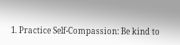1. Practice Self-Compassion: Be kind to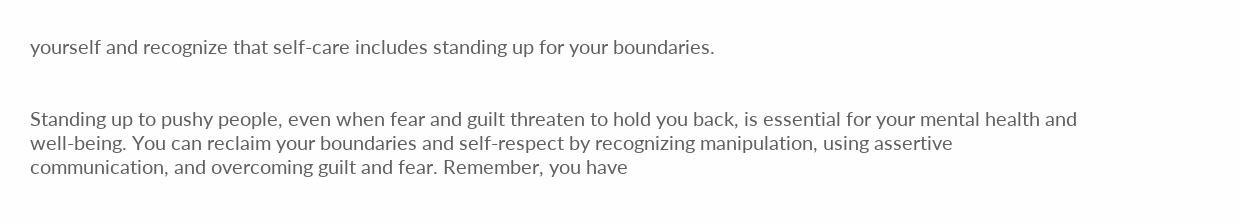yourself and recognize that self-care includes standing up for your boundaries.


Standing up to pushy people, even when fear and guilt threaten to hold you back, is essential for your mental health and well-being. You can reclaim your boundaries and self-respect by recognizing manipulation, using assertive communication, and overcoming guilt and fear. Remember, you have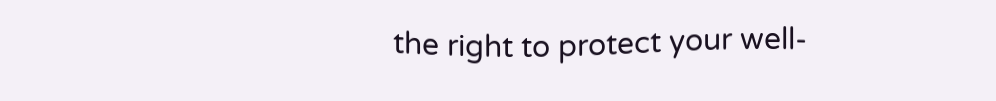the right to protect your well-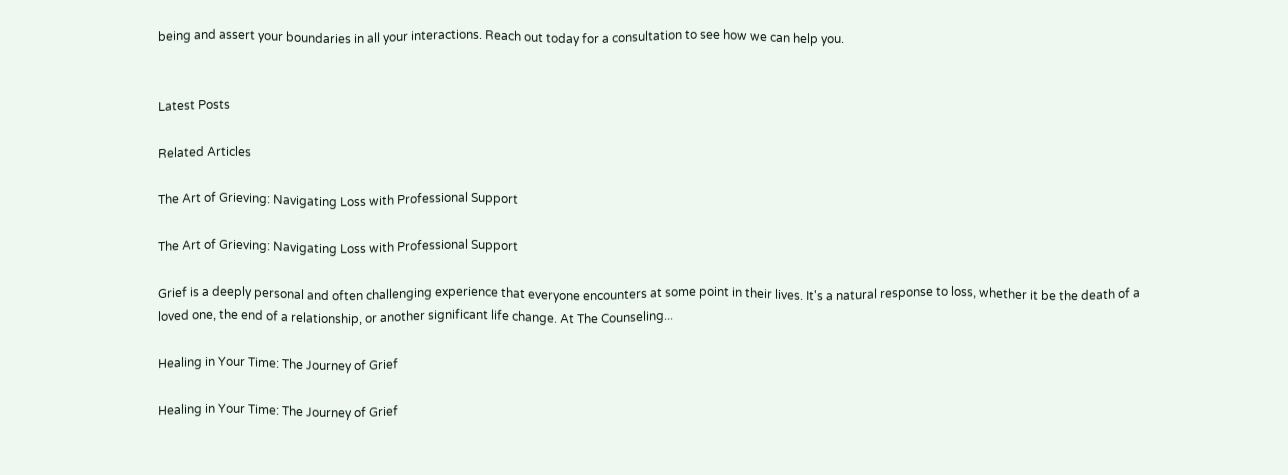being and assert your boundaries in all your interactions. Reach out today for a consultation to see how we can help you.


Latest Posts

Related Articles

The Art of Grieving: Navigating Loss with Professional Support

The Art of Grieving: Navigating Loss with Professional Support

Grief is a deeply personal and often challenging experience that everyone encounters at some point in their lives. It's a natural response to loss, whether it be the death of a loved one, the end of a relationship, or another significant life change. At The Counseling...

Healing in Your Time: The Journey of Grief

Healing in Your Time: The Journey of Grief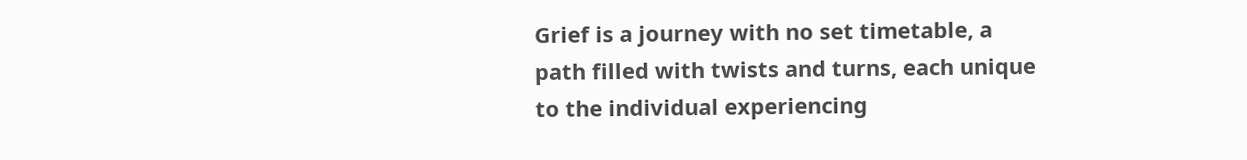Grief is a journey with no set timetable, a path filled with twists and turns, each unique to the individual experiencing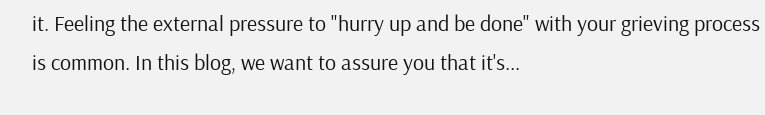it. Feeling the external pressure to "hurry up and be done" with your grieving process is common. In this blog, we want to assure you that it's...